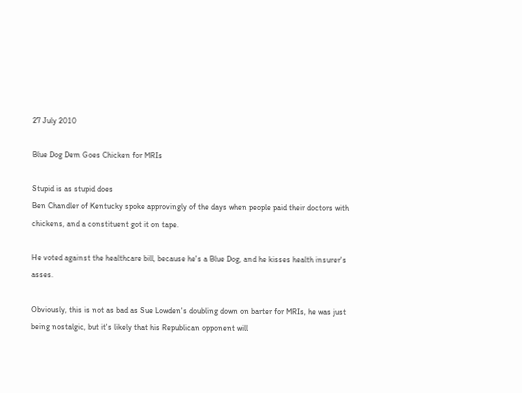27 July 2010

Blue Dog Dem Goes Chicken for MRIs

Stupid is as stupid does
Ben Chandler of Kentucky spoke approvingly of the days when people paid their doctors with chickens, and a constituent got it on tape.

He voted against the healthcare bill, because he's a Blue Dog, and he kisses health insurer's asses.

Obviously, this is not as bad as Sue Lowden's doubling down on barter for MRIs, he was just being nostalgic, but it's likely that his Republican opponent will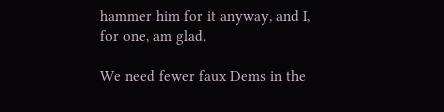hammer him for it anyway, and I, for one, am glad.

We need fewer faux Dems in the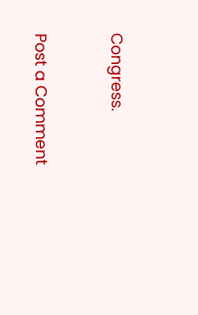Congress.


Post a Comment